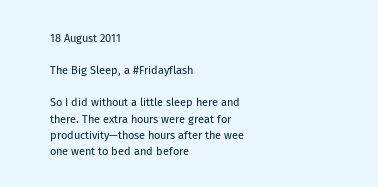18 August 2011

The Big Sleep, a #Fridayflash

So I did without a little sleep here and there. The extra hours were great for productivity—those hours after the wee one went to bed and before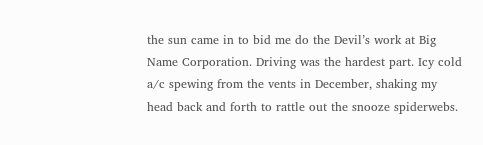the sun came in to bid me do the Devil’s work at Big Name Corporation. Driving was the hardest part. Icy cold a/c spewing from the vents in December, shaking my head back and forth to rattle out the snooze spiderwebs.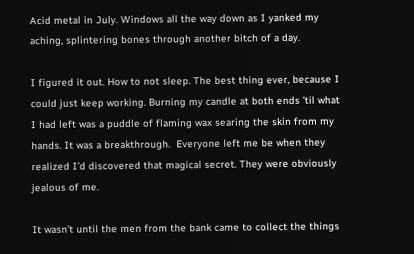Acid metal in July. Windows all the way down as I yanked my aching, splintering bones through another bitch of a day.

I figured it out. How to not sleep. The best thing ever, because I could just keep working. Burning my candle at both ends ’til what I had left was a puddle of flaming wax searing the skin from my hands. It was a breakthrough.  Everyone left me be when they realized I’d discovered that magical secret. They were obviously jealous of me.

It wasn’t until the men from the bank came to collect the things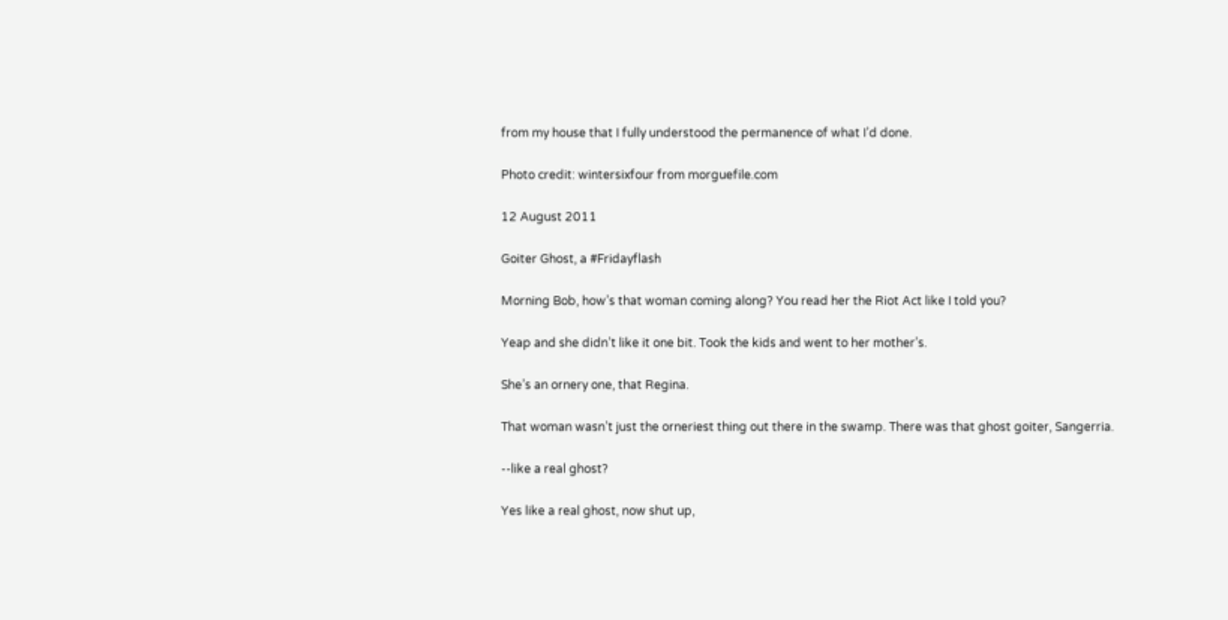from my house that I fully understood the permanence of what I’d done.

Photo credit: wintersixfour from morguefile.com

12 August 2011

Goiter Ghost, a #Fridayflash

Morning Bob, how’s that woman coming along? You read her the Riot Act like I told you?

Yeap and she didn’t like it one bit. Took the kids and went to her mother’s.

She’s an ornery one, that Regina.

That woman wasn’t just the orneriest thing out there in the swamp. There was that ghost goiter, Sangerria.

--like a real ghost?

Yes like a real ghost, now shut up,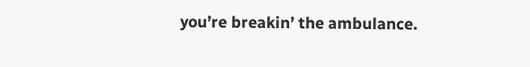you’re breakin’ the ambulance.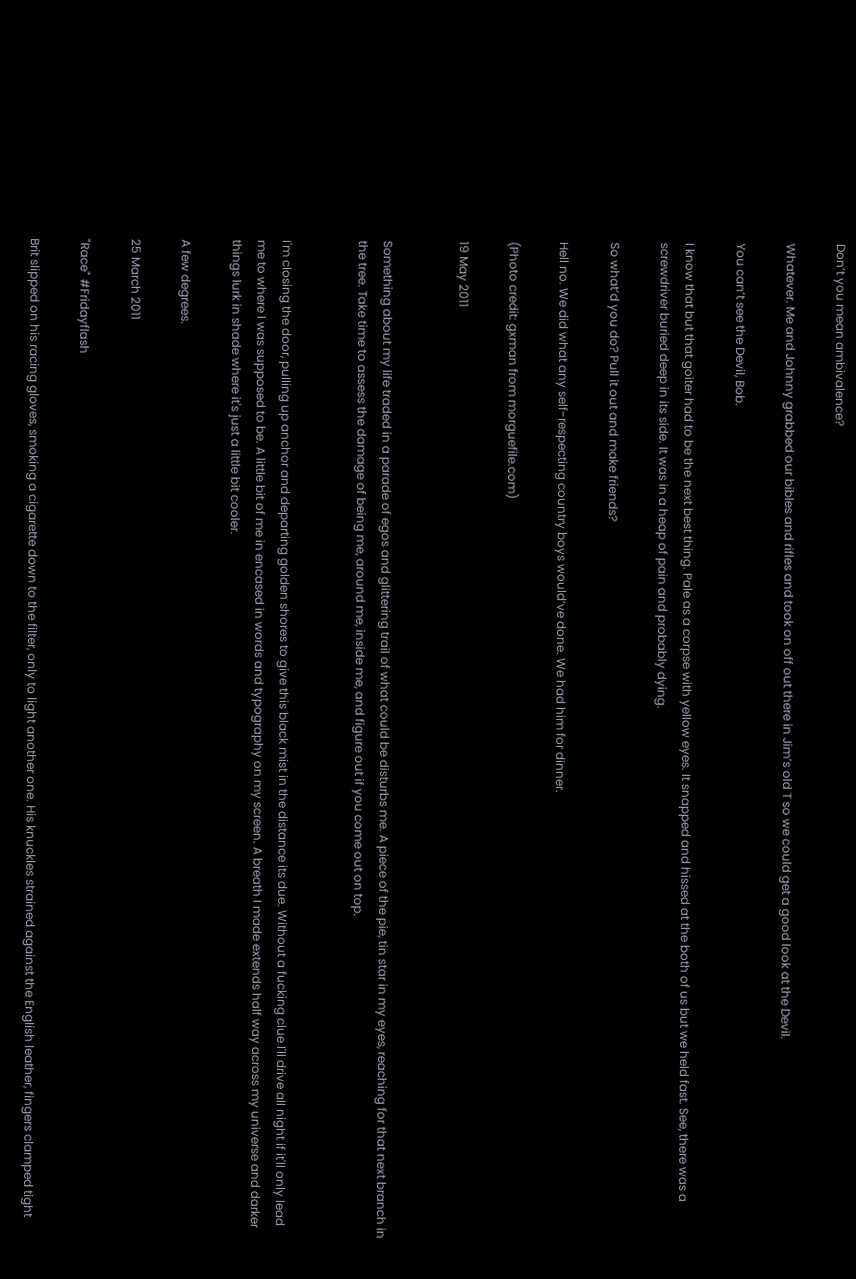Don’t you mean ambivalence?

Whatever. Me and Johnny grabbed our bibles and rifles and took on off out there in Jim’s old T so we could get a good look at the Devil.

You can’t see the Devil, Bob.

I know that but that goiter had to be the next best thing. Pale as a corpse with yellow eyes. It snapped and hissed at the both of us but we held fast. See, there was a screwdriver buried deep in its side. It was in a heap of pain and probably dying.

So what’d you do? Pull it out and make friends?

Hell no. We did what any self-respecting country boys would’ve done. We had him for dinner.

(Photo credit: gxman from morguefile.com)

19 May 2011


Something about my life traded in a parade of egos and glittering trail of what could be disturbs me. A piece of the pie, tin star in my eyes, reaching for that next branch in the tree. Take time to assess the damage of being me, around me, inside me, and figure out if you come out on top.


I'm closing the door, pulling up anchor and departing golden shores to give this black mist in the distance its due. Without a fucking clue I'll drive all night if it'll only lead me to where I was supposed to be. A little bit of me in encased in words and typography on my screen. A breath I made extends half way across my universe and darker things lurk in shade where it's just a little bit cooler.

A few degrees.

25 March 2011

"Race" #Fridayflash

Brit slipped on his racing gloves, smoking a cigarette down to the filter, only to light another one. His knuckles strained against the English leather, fingers clamped tight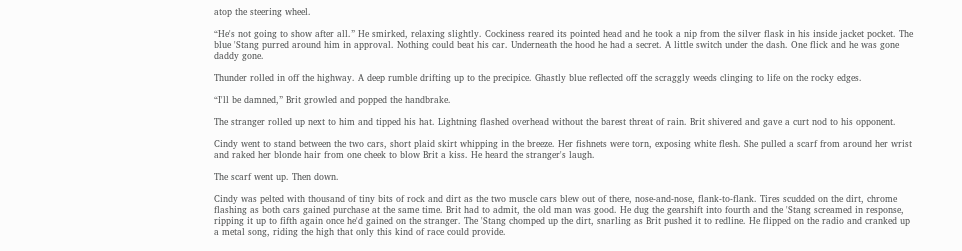atop the steering wheel.

“He's not going to show after all.” He smirked, relaxing slightly. Cockiness reared its pointed head and he took a nip from the silver flask in his inside jacket pocket. The blue 'Stang purred around him in approval. Nothing could beat his car. Underneath the hood he had a secret. A little switch under the dash. One flick and he was gone daddy gone.

Thunder rolled in off the highway. A deep rumble drifting up to the precipice. Ghastly blue reflected off the scraggly weeds clinging to life on the rocky edges.

“I'll be damned,” Brit growled and popped the handbrake.

The stranger rolled up next to him and tipped his hat. Lightning flashed overhead without the barest threat of rain. Brit shivered and gave a curt nod to his opponent.

Cindy went to stand between the two cars, short plaid skirt whipping in the breeze. Her fishnets were torn, exposing white flesh. She pulled a scarf from around her wrist and raked her blonde hair from one cheek to blow Brit a kiss. He heard the stranger's laugh.

The scarf went up. Then down.

Cindy was pelted with thousand of tiny bits of rock and dirt as the two muscle cars blew out of there, nose-and-nose, flank-to-flank. Tires scudded on the dirt, chrome flashing as both cars gained purchase at the same time. Brit had to admit, the old man was good. He dug the gearshift into fourth and the 'Stang screamed in response, ripping it up to fifth again once he'd gained on the stranger. The 'Stang chomped up the dirt, snarling as Brit pushed it to redline. He flipped on the radio and cranked up a metal song, riding the high that only this kind of race could provide.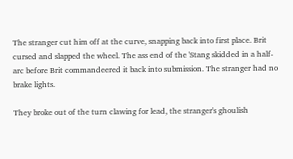The stranger cut him off at the curve, snapping back into first place. Brit cursed and slapped the wheel. The ass end of the 'Stang skidded in a half-arc before Brit commandeered it back into submission. The stranger had no brake lights.

They broke out of the turn clawing for lead, the stranger's ghoulish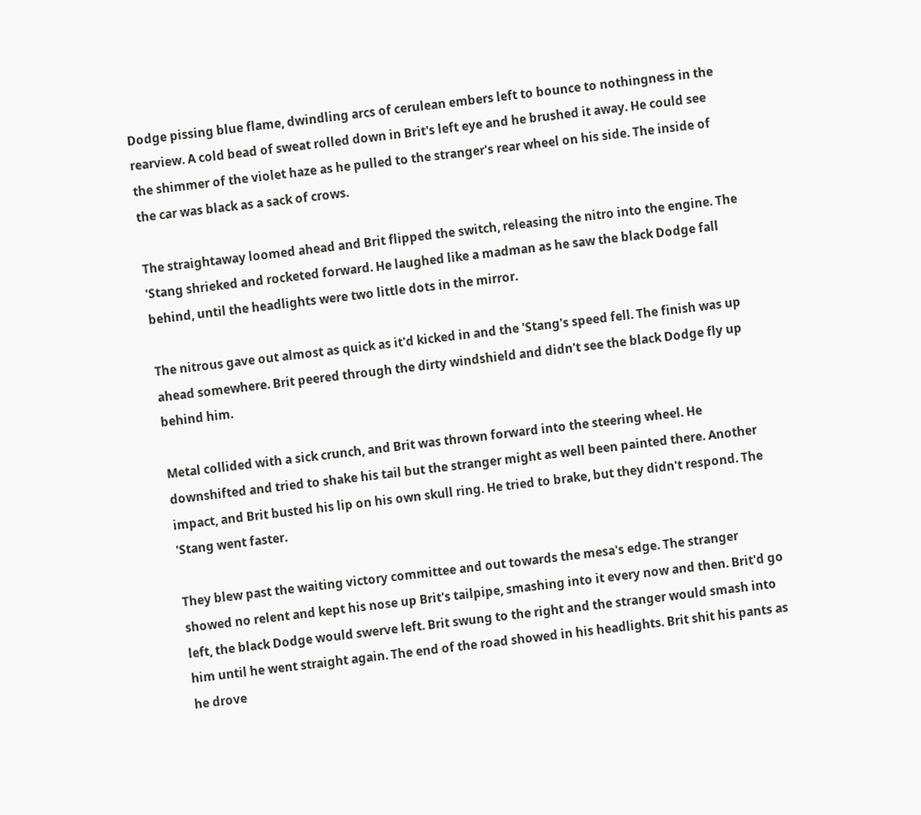Dodge pissing blue flame, dwindling arcs of cerulean embers left to bounce to nothingness in the rearview. A cold bead of sweat rolled down in Brit's left eye and he brushed it away. He could see the shimmer of the violet haze as he pulled to the stranger's rear wheel on his side. The inside of the car was black as a sack of crows.

The straightaway loomed ahead and Brit flipped the switch, releasing the nitro into the engine. The 'Stang shrieked and rocketed forward. He laughed like a madman as he saw the black Dodge fall behind, until the headlights were two little dots in the mirror.

The nitrous gave out almost as quick as it'd kicked in and the 'Stang's speed fell. The finish was up ahead somewhere. Brit peered through the dirty windshield and didn't see the black Dodge fly up behind him.

Metal collided with a sick crunch, and Brit was thrown forward into the steering wheel. He downshifted and tried to shake his tail but the stranger might as well been painted there. Another impact, and Brit busted his lip on his own skull ring. He tried to brake, but they didn't respond. The 'Stang went faster.

They blew past the waiting victory committee and out towards the mesa's edge. The stranger showed no relent and kept his nose up Brit's tailpipe, smashing into it every now and then. Brit'd go left, the black Dodge would swerve left. Brit swung to the right and the stranger would smash into him until he went straight again. The end of the road showed in his headlights. Brit shit his pants as he drove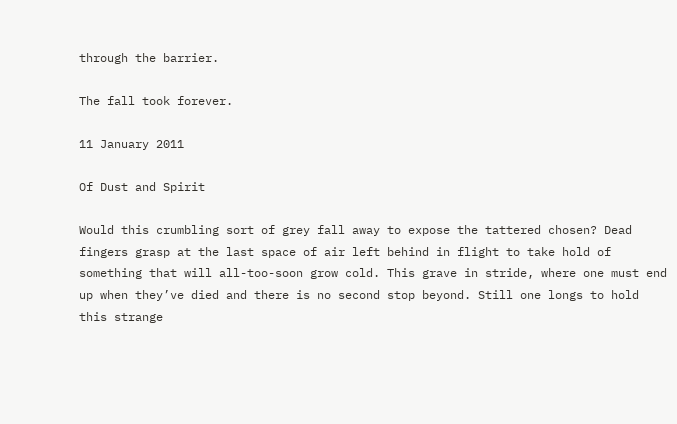through the barrier.

The fall took forever.

11 January 2011

Of Dust and Spirit

Would this crumbling sort of grey fall away to expose the tattered chosen? Dead fingers grasp at the last space of air left behind in flight to take hold of something that will all-too-soon grow cold. This grave in stride, where one must end up when they’ve died and there is no second stop beyond. Still one longs to hold this strange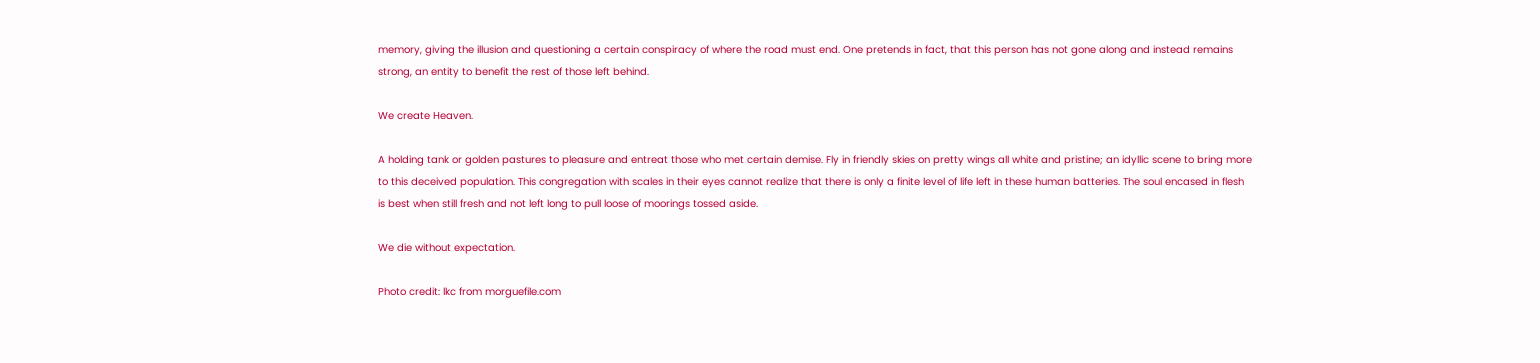memory, giving the illusion and questioning a certain conspiracy of where the road must end. One pretends in fact, that this person has not gone along and instead remains strong, an entity to benefit the rest of those left behind.

We create Heaven.

A holding tank or golden pastures to pleasure and entreat those who met certain demise. Fly in friendly skies on pretty wings all white and pristine; an idyllic scene to bring more to this deceived population. This congregation with scales in their eyes cannot realize that there is only a finite level of life left in these human batteries. The soul encased in flesh is best when still fresh and not left long to pull loose of moorings tossed aside.

We die without expectation.

Photo credit: lkc from morguefile.com